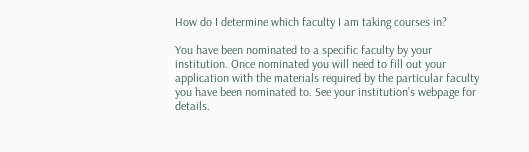How do I determine which faculty I am taking courses in?

You have been nominated to a specific faculty by your institution. Once nominated you will need to fill out your application with the materials required by the particular faculty you have been nominated to. See your institution’s webpage for details.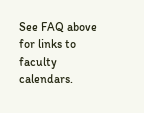See FAQ above for links to faculty calendars.